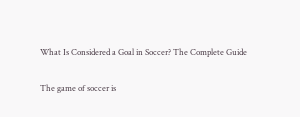What Is Considered a Goal in Soccer? The Complete Guide

The game of soccer is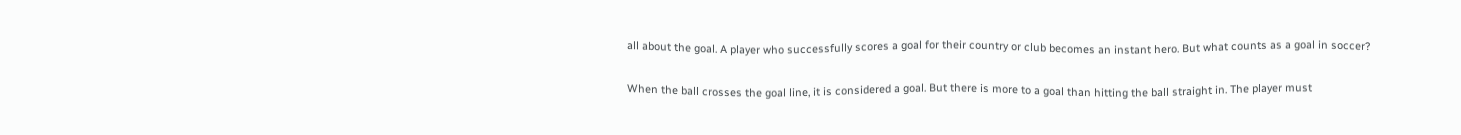all about the goal. A player who successfully scores a goal for their country or club becomes an instant hero. But what counts as a goal in soccer?

When the ball crosses the goal line, it is considered a goal. But there is more to a goal than hitting the ball straight in. The player must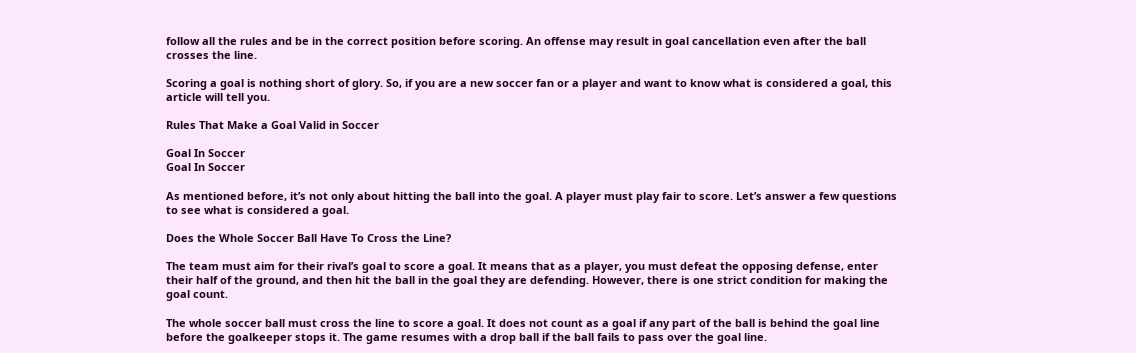follow all the rules and be in the correct position before scoring. An offense may result in goal cancellation even after the ball crosses the line.

Scoring a goal is nothing short of glory. So, if you are a new soccer fan or a player and want to know what is considered a goal, this article will tell you.

Rules That Make a Goal Valid in Soccer

Goal In Soccer
Goal In Soccer

As mentioned before, it’s not only about hitting the ball into the goal. A player must play fair to score. Let’s answer a few questions to see what is considered a goal.

Does the Whole Soccer Ball Have To Cross the Line?

The team must aim for their rival’s goal to score a goal. It means that as a player, you must defeat the opposing defense, enter their half of the ground, and then hit the ball in the goal they are defending. However, there is one strict condition for making the goal count.

The whole soccer ball must cross the line to score a goal. It does not count as a goal if any part of the ball is behind the goal line before the goalkeeper stops it. The game resumes with a drop ball if the ball fails to pass over the goal line.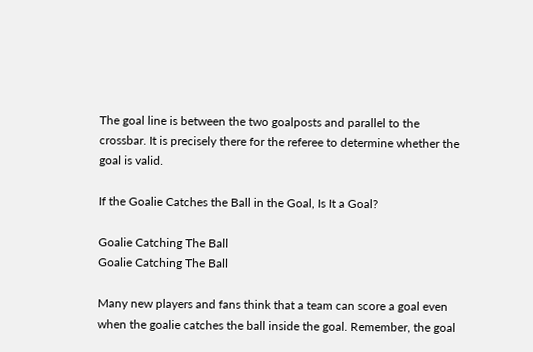The goal line is between the two goalposts and parallel to the crossbar. It is precisely there for the referee to determine whether the goal is valid.

If the Goalie Catches the Ball in the Goal, Is It a Goal?

Goalie Catching The Ball
Goalie Catching The Ball

Many new players and fans think that a team can score a goal even when the goalie catches the ball inside the goal. Remember, the goal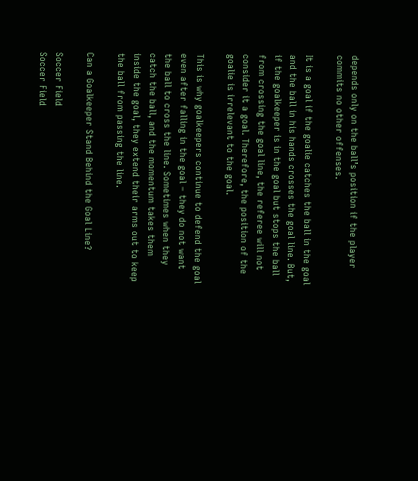depends only on the ball’s position if the player commits no other offenses.

It is a goal if the goalie catches the ball in the goal and the ball in his hands crosses the goal line. But, if the goalkeeper is in the goal but stops the ball from crossing the goal line, the referee will not consider it a goal. Therefore, the position of the goalie is irrelevant to the goal.

This is why goalkeepers continue to defend the goal even after falling in the goal – they do not want the ball to cross the line. Sometimes when they catch the ball, and the momentum takes them inside the goal, they extend their arms out to keep the ball from passing the line.

Can a Goalkeeper Stand Behind the Goal Line?

Soccer Field
Soccer Field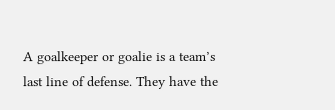A goalkeeper or goalie is a team’s last line of defense. They have the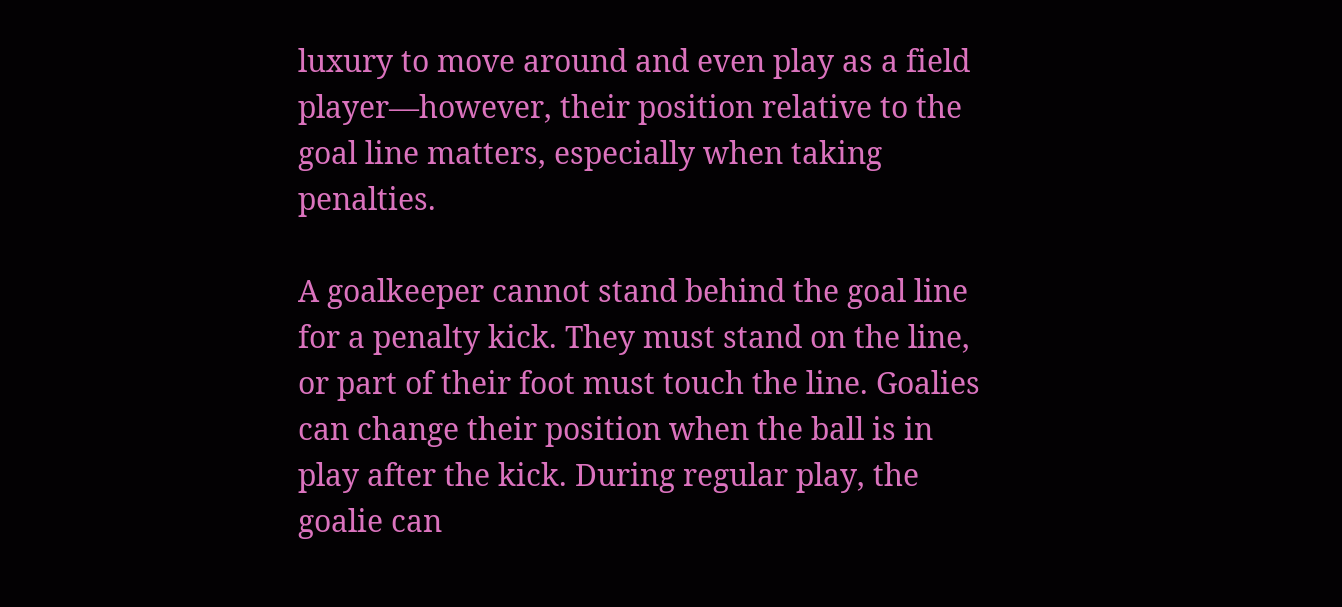luxury to move around and even play as a field player—however, their position relative to the goal line matters, especially when taking penalties.

A goalkeeper cannot stand behind the goal line for a penalty kick. They must stand on the line, or part of their foot must touch the line. Goalies can change their position when the ball is in play after the kick. During regular play, the goalie can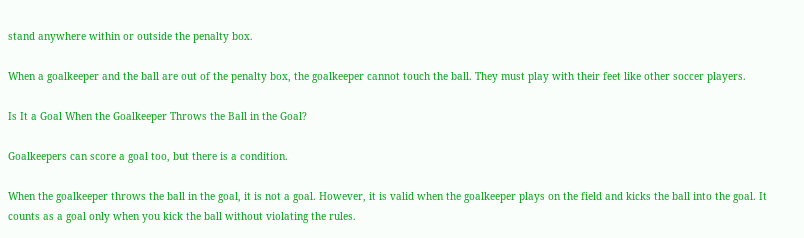stand anywhere within or outside the penalty box.

When a goalkeeper and the ball are out of the penalty box, the goalkeeper cannot touch the ball. They must play with their feet like other soccer players.

Is It a Goal When the Goalkeeper Throws the Ball in the Goal?

Goalkeepers can score a goal too, but there is a condition.

When the goalkeeper throws the ball in the goal, it is not a goal. However, it is valid when the goalkeeper plays on the field and kicks the ball into the goal. It counts as a goal only when you kick the ball without violating the rules.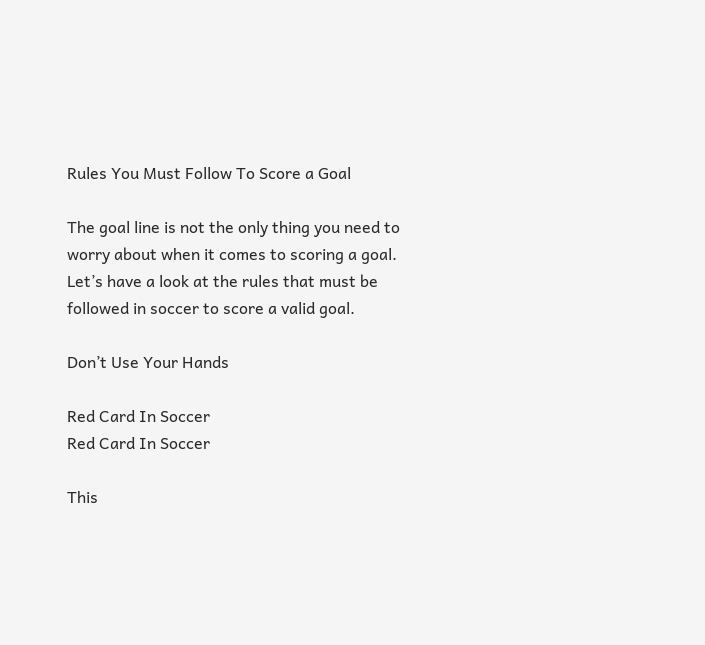Rules You Must Follow To Score a Goal

The goal line is not the only thing you need to worry about when it comes to scoring a goal. Let’s have a look at the rules that must be followed in soccer to score a valid goal.

Don’t Use Your Hands

Red Card In Soccer
Red Card In Soccer

This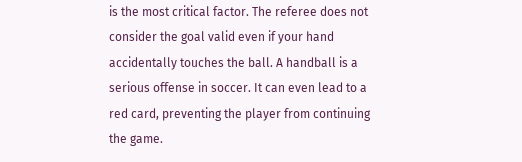is the most critical factor. The referee does not consider the goal valid even if your hand accidentally touches the ball. A handball is a serious offense in soccer. It can even lead to a red card, preventing the player from continuing the game.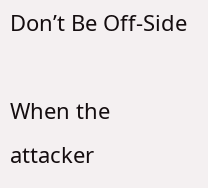Don’t Be Off-Side

When the attacker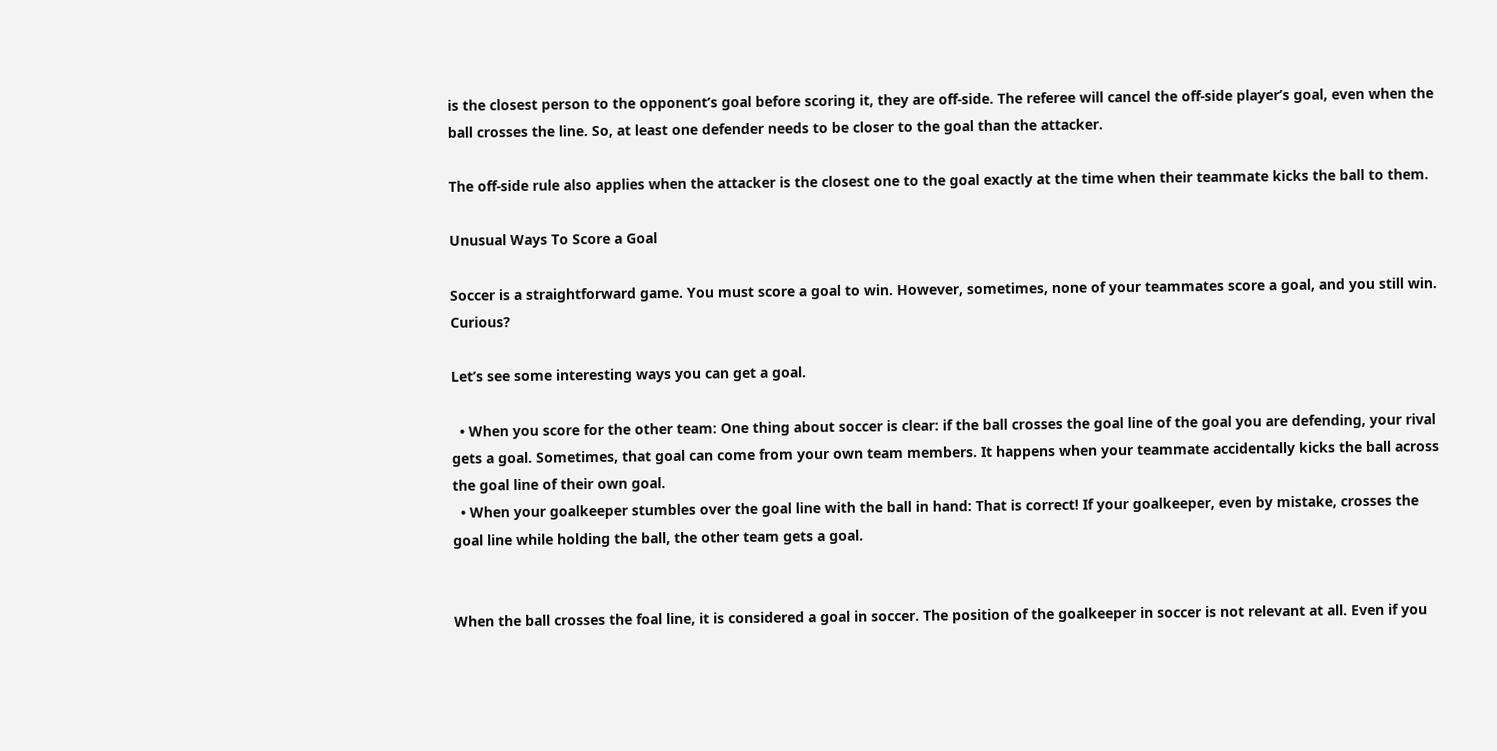is the closest person to the opponent’s goal before scoring it, they are off-side. The referee will cancel the off-side player’s goal, even when the ball crosses the line. So, at least one defender needs to be closer to the goal than the attacker.

The off-side rule also applies when the attacker is the closest one to the goal exactly at the time when their teammate kicks the ball to them.

Unusual Ways To Score a Goal

Soccer is a straightforward game. You must score a goal to win. However, sometimes, none of your teammates score a goal, and you still win. Curious?

Let’s see some interesting ways you can get a goal.

  • When you score for the other team: One thing about soccer is clear: if the ball crosses the goal line of the goal you are defending, your rival gets a goal. Sometimes, that goal can come from your own team members. It happens when your teammate accidentally kicks the ball across the goal line of their own goal.
  • When your goalkeeper stumbles over the goal line with the ball in hand: That is correct! If your goalkeeper, even by mistake, crosses the goal line while holding the ball, the other team gets a goal.


When the ball crosses the foal line, it is considered a goal in soccer. The position of the goalkeeper in soccer is not relevant at all. Even if you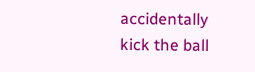accidentally kick the ball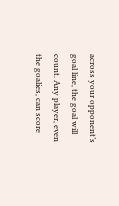across your opponent’s goal line, the goal will count. Any player, even the goalies, can score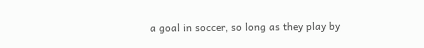a goal in soccer, so long as they play by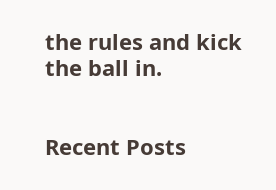the rules and kick the ball in.


Recent Posts